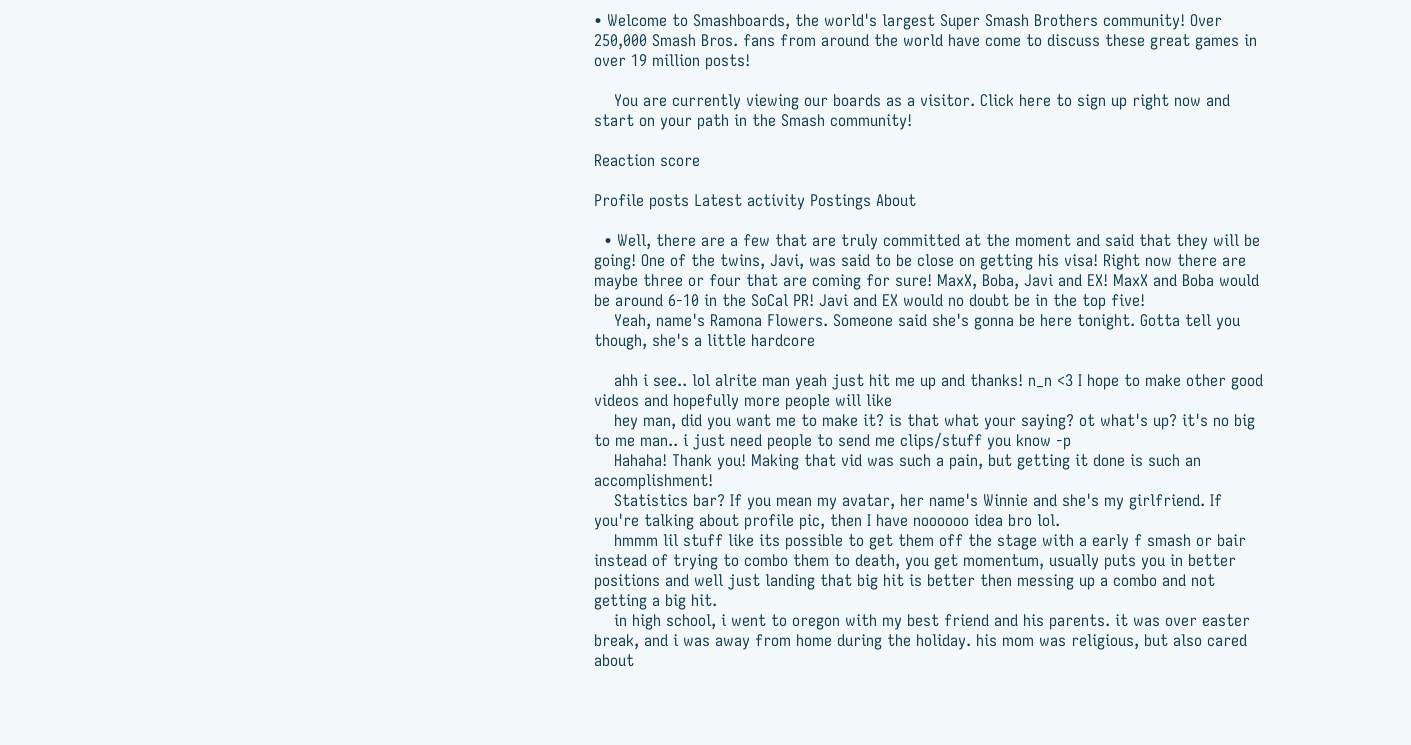• Welcome to Smashboards, the world's largest Super Smash Brothers community! Over 250,000 Smash Bros. fans from around the world have come to discuss these great games in over 19 million posts!

    You are currently viewing our boards as a visitor. Click here to sign up right now and start on your path in the Smash community!

Reaction score

Profile posts Latest activity Postings About

  • Well, there are a few that are truly committed at the moment and said that they will be going! One of the twins, Javi, was said to be close on getting his visa! Right now there are maybe three or four that are coming for sure! MaxX, Boba, Javi and EX! MaxX and Boba would be around 6-10 in the SoCal PR! Javi and EX would no doubt be in the top five!
    Yeah, name's Ramona Flowers. Someone said she's gonna be here tonight. Gotta tell you though, she's a little hardcore

    ahh i see.. lol alrite man yeah just hit me up and thanks! n_n <3 I hope to make other good videos and hopefully more people will like
    hey man, did you want me to make it? is that what your saying? ot what's up? it's no big to me man.. i just need people to send me clips/stuff you know -p
    Hahaha! Thank you! Making that vid was such a pain, but getting it done is such an accomplishment!
    Statistics bar? If you mean my avatar, her name's Winnie and she's my girlfriend. If you're talking about profile pic, then I have noooooo idea bro lol.
    hmmm lil stuff like its possible to get them off the stage with a early f smash or bair instead of trying to combo them to death, you get momentum, usually puts you in better positions and well just landing that big hit is better then messing up a combo and not getting a big hit.
    in high school, i went to oregon with my best friend and his parents. it was over easter break, and i was away from home during the holiday. his mom was religious, but also cared about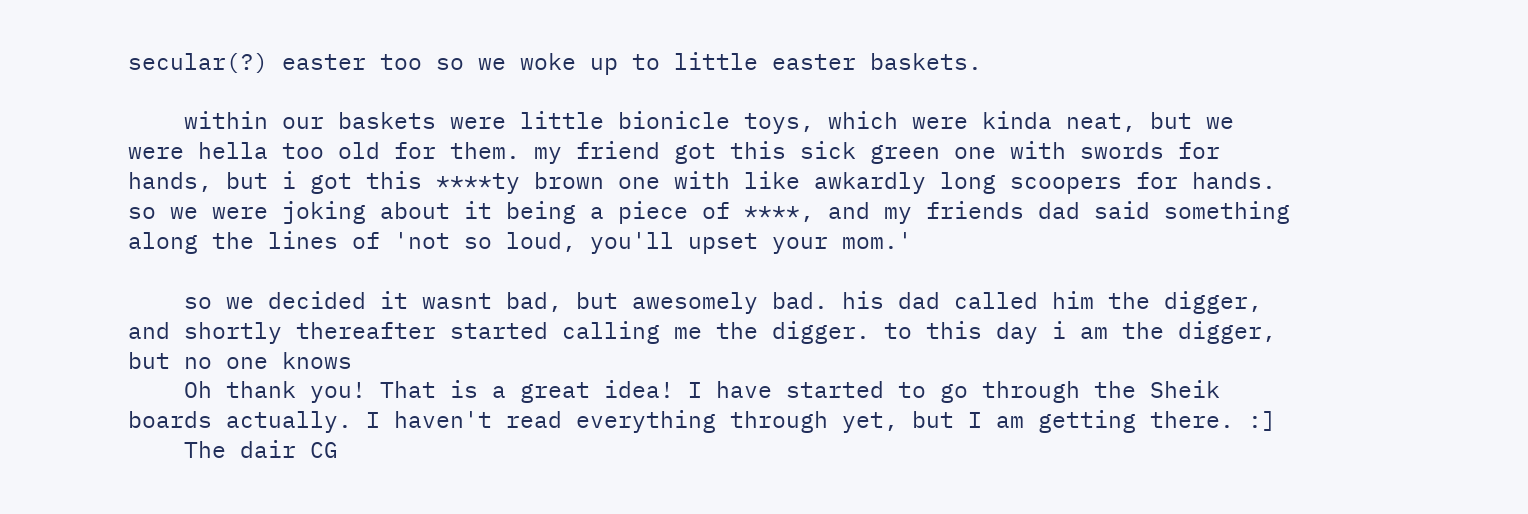secular(?) easter too so we woke up to little easter baskets.

    within our baskets were little bionicle toys, which were kinda neat, but we were hella too old for them. my friend got this sick green one with swords for hands, but i got this ****ty brown one with like awkardly long scoopers for hands. so we were joking about it being a piece of ****, and my friends dad said something along the lines of 'not so loud, you'll upset your mom.'

    so we decided it wasnt bad, but awesomely bad. his dad called him the digger, and shortly thereafter started calling me the digger. to this day i am the digger, but no one knows
    Oh thank you! That is a great idea! I have started to go through the Sheik boards actually. I haven't read everything through yet, but I am getting there. :]
    The dair CG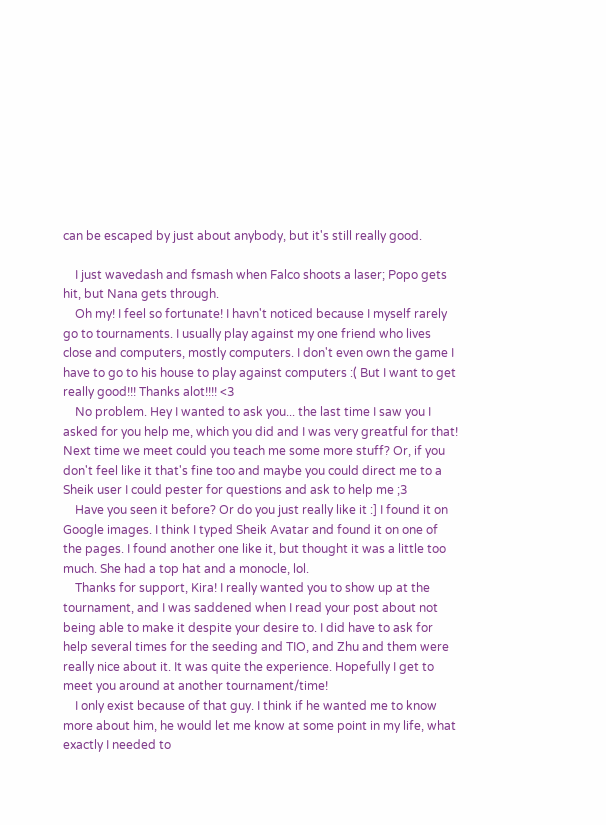can be escaped by just about anybody, but it's still really good.

    I just wavedash and fsmash when Falco shoots a laser; Popo gets hit, but Nana gets through.
    Oh my! I feel so fortunate! I havn't noticed because I myself rarely go to tournaments. I usually play against my one friend who lives close and computers, mostly computers. I don't even own the game I have to go to his house to play against computers :( But I want to get really good!!! Thanks alot!!!! <3
    No problem. Hey I wanted to ask you... the last time I saw you I asked for you help me, which you did and I was very greatful for that! Next time we meet could you teach me some more stuff? Or, if you don't feel like it that's fine too and maybe you could direct me to a Sheik user I could pester for questions and ask to help me ;3
    Have you seen it before? Or do you just really like it :] I found it on Google images. I think I typed Sheik Avatar and found it on one of the pages. I found another one like it, but thought it was a little too much. She had a top hat and a monocle, lol.
    Thanks for support, Kira! I really wanted you to show up at the tournament, and I was saddened when I read your post about not being able to make it despite your desire to. I did have to ask for help several times for the seeding and TIO, and Zhu and them were really nice about it. It was quite the experience. Hopefully I get to meet you around at another tournament/time!
    I only exist because of that guy. I think if he wanted me to know more about him, he would let me know at some point in my life, what exactly I needed to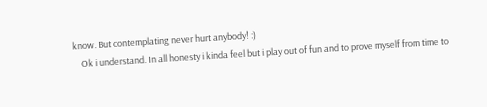know. But contemplating never hurt anybody! :)
    Ok i understand. In all honesty i kinda feel but i play out of fun and to prove myself from time to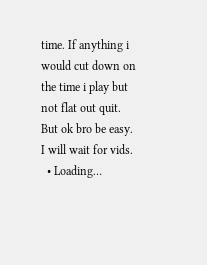time. If anything i would cut down on the time i play but not flat out quit. But ok bro be easy. I will wait for vids.
  • Loading…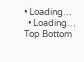• Loading…
  • Loading…
Top Bottom